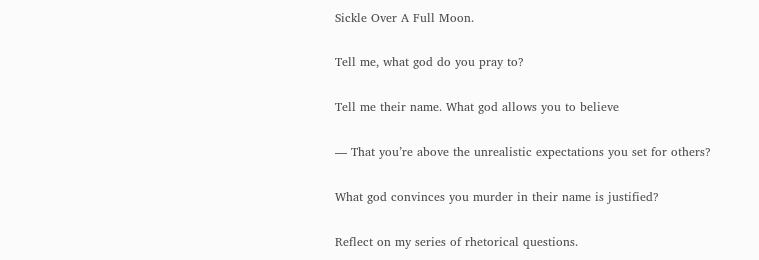Sickle Over A Full Moon.

Tell me, what god do you pray to?

Tell me their name. What god allows you to believe

— That you’re above the unrealistic expectations you set for others?

What god convinces you murder in their name is justified?

Reflect on my series of rhetorical questions.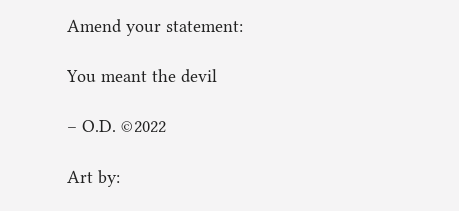Amend your statement:

You meant the devil

– O.D. ©2022

Art by: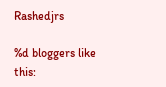Rashedjrs

%d bloggers like this: